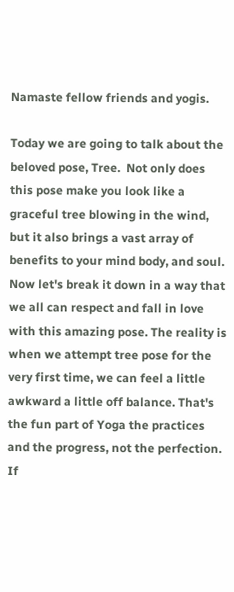Namaste fellow friends and yogis.

Today we are going to talk about the beloved pose, Tree.  Not only does this pose make you look like a graceful tree blowing in the wind, but it also brings a vast array of benefits to your mind body, and soul. Now let's break it down in a way that we all can respect and fall in love with this amazing pose. The reality is when we attempt tree pose for the very first time, we can feel a little awkward a little off balance. That's the fun part of Yoga the practices and the progress, not the perfection. If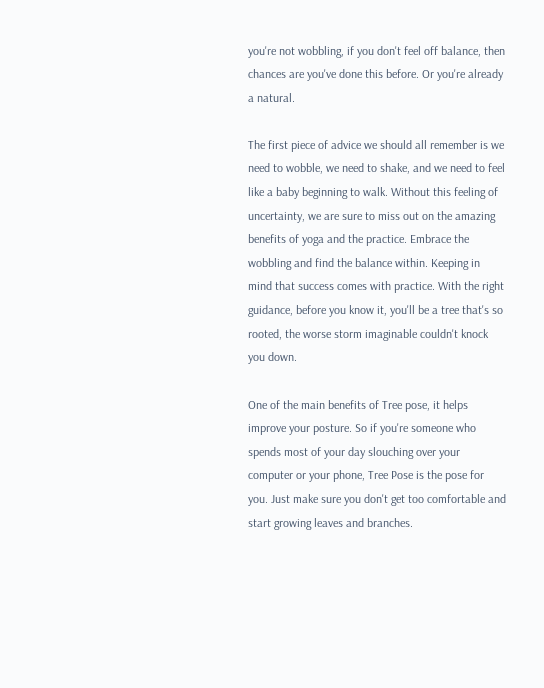you're not wobbling, if you don't feel off balance, then chances are you've done this before. Or you're already a natural.

The first piece of advice we should all remember is we need to wobble, we need to shake, and we need to feel like a baby beginning to walk. Without this feeling of uncertainty, we are sure to miss out on the amazing benefits of yoga and the practice. Embrace the wobbling and find the balance within. Keeping in mind that success comes with practice. With the right guidance, before you know it, you'll be a tree that's so rooted, the worse storm imaginable couldn't knock you down.

One of the main benefits of Tree pose, it helps improve your posture. So if you're someone who spends most of your day slouching over your computer or your phone, Tree Pose is the pose for you. Just make sure you don't get too comfortable and start growing leaves and branches.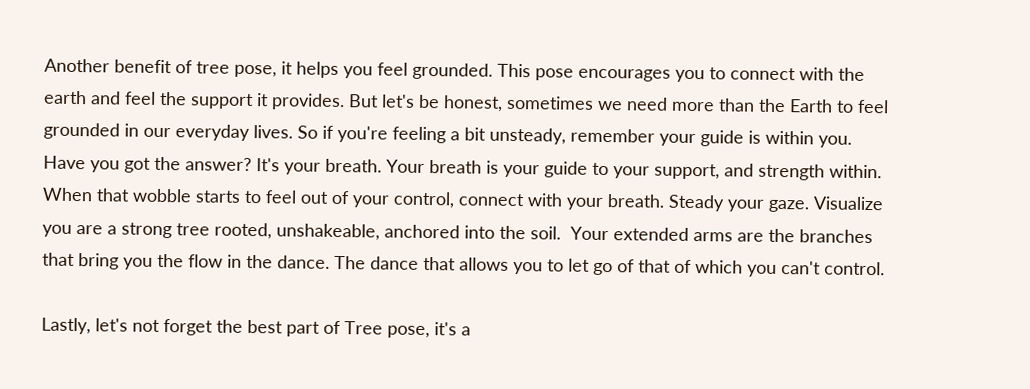Another benefit of tree pose, it helps you feel grounded. This pose encourages you to connect with the earth and feel the support it provides. But let's be honest, sometimes we need more than the Earth to feel grounded in our everyday lives. So if you're feeling a bit unsteady, remember your guide is within you. Have you got the answer? It's your breath. Your breath is your guide to your support, and strength within. When that wobble starts to feel out of your control, connect with your breath. Steady your gaze. Visualize you are a strong tree rooted, unshakeable, anchored into the soil.  Your extended arms are the branches that bring you the flow in the dance. The dance that allows you to let go of that of which you can't control.

Lastly, let's not forget the best part of Tree pose, it's a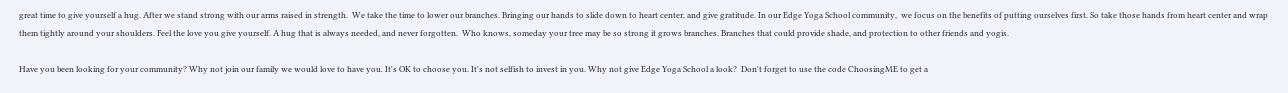great time to give yourself a hug. After we stand strong with our arms raised in strength.  We take the time to lower our branches. Bringing our hands to slide down to heart center, and give gratitude. In our Edge Yoga School community,  we focus on the benefits of putting ourselves first. So take those hands from heart center and wrap them tightly around your shoulders. Feel the love you give yourself. A hug that is always needed, and never forgotten.  Who knows, someday your tree may be so strong it grows branches. Branches that could provide shade, and protection to other friends and yogis.

Have you been looking for your community? Why not join our family we would love to have you. It's OK to choose you. It's not selfish to invest in you. Why not give Edge Yoga School a look?  Don't forget to use the code ChoosingME to get a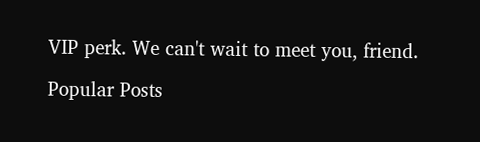VIP perk. We can't wait to meet you, friend.

Popular Posts